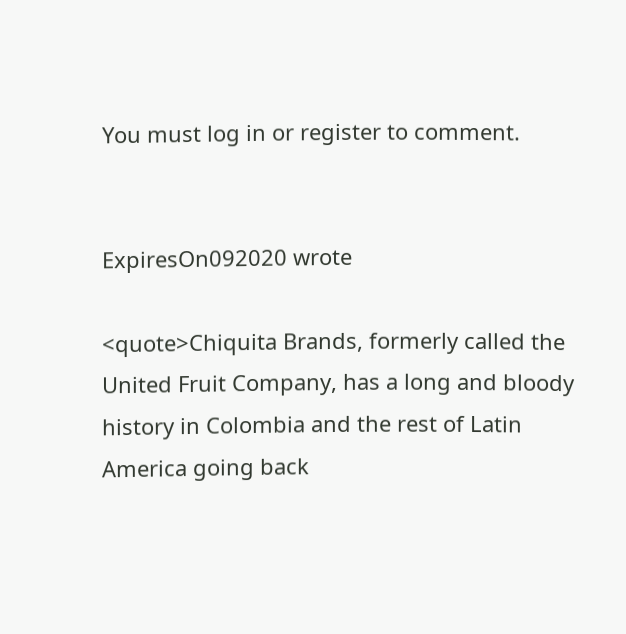You must log in or register to comment.


ExpiresOn092020 wrote

<quote>Chiquita Brands, formerly called the United Fruit Company, has a long and bloody history in Colombia and the rest of Latin America going back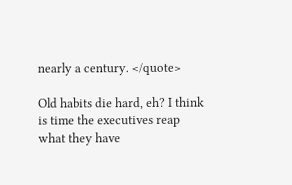nearly a century. </quote>

Old habits die hard, eh? I think is time the executives reap what they have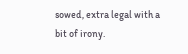sowed, extra legal with a bit of irony.